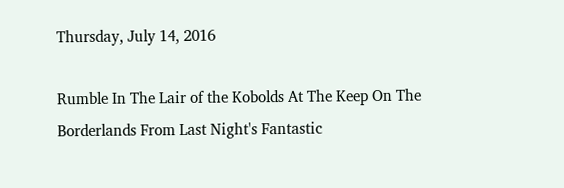Thursday, July 14, 2016

Rumble In The Lair of the Kobolds At The Keep On The Borderlands From Last Night's Fantastic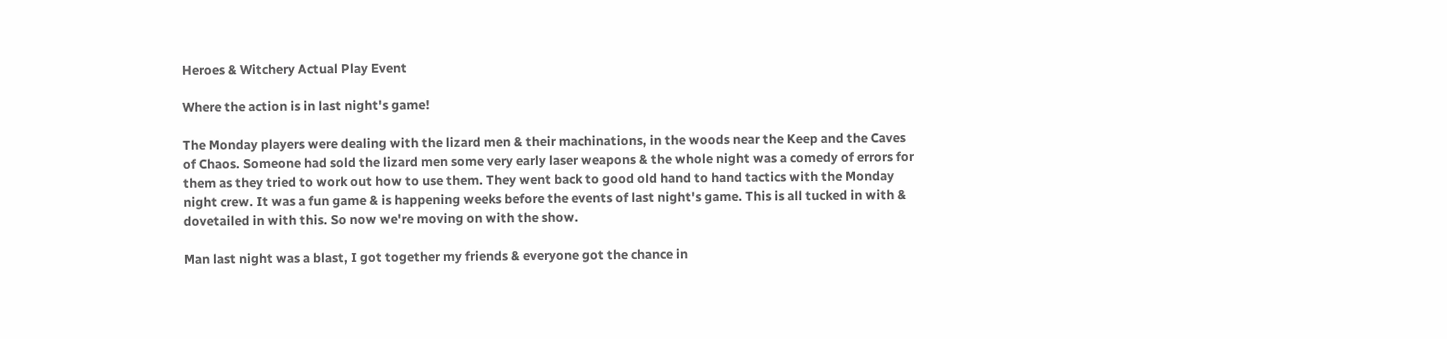Heroes & Witchery Actual Play Event

Where the action is in last night's game!

The Monday players were dealing with the lizard men & their machinations, in the woods near the Keep and the Caves of Chaos. Someone had sold the lizard men some very early laser weapons & the whole night was a comedy of errors for them as they tried to work out how to use them. They went back to good old hand to hand tactics with the Monday night crew. It was a fun game & is happening weeks before the events of last night's game. This is all tucked in with & dovetailed in with this. So now we're moving on with the show.

Man last night was a blast, I got together my friends & everyone got the chance in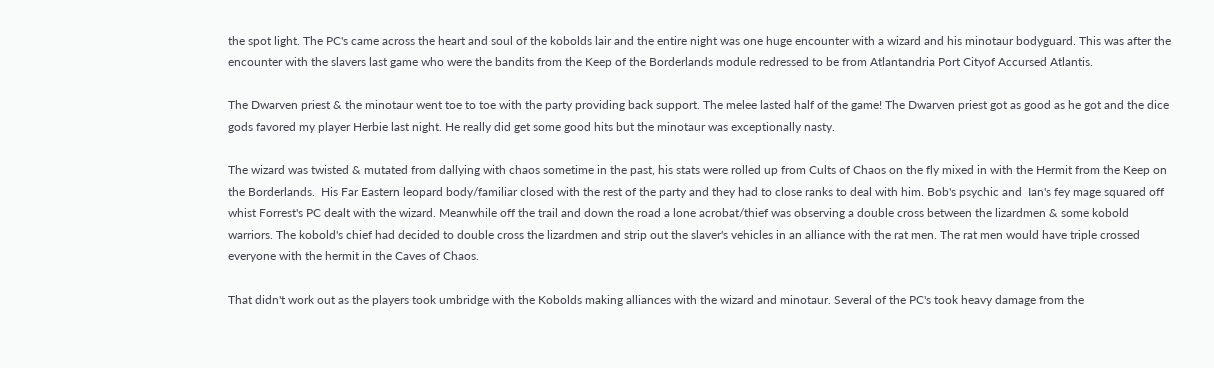the spot light. The PC's came across the heart and soul of the kobolds lair and the entire night was one huge encounter with a wizard and his minotaur bodyguard. This was after the encounter with the slavers last game who were the bandits from the Keep of the Borderlands module redressed to be from Atlantandria Port Cityof Accursed Atlantis.

The Dwarven priest & the minotaur went toe to toe with the party providing back support. The melee lasted half of the game! The Dwarven priest got as good as he got and the dice gods favored my player Herbie last night. He really did get some good hits but the minotaur was exceptionally nasty.

The wizard was twisted & mutated from dallying with chaos sometime in the past, his stats were rolled up from Cults of Chaos on the fly mixed in with the Hermit from the Keep on the Borderlands.  His Far Eastern leopard body/familiar closed with the rest of the party and they had to close ranks to deal with him. Bob's psychic and  Ian's fey mage squared off whist Forrest's PC dealt with the wizard. Meanwhile off the trail and down the road a lone acrobat/thief was observing a double cross between the lizardmen & some kobold warriors. The kobold's chief had decided to double cross the lizardmen and strip out the slaver's vehicles in an alliance with the rat men. The rat men would have triple crossed everyone with the hermit in the Caves of Chaos.

That didn't work out as the players took umbridge with the Kobolds making alliances with the wizard and minotaur. Several of the PC's took heavy damage from the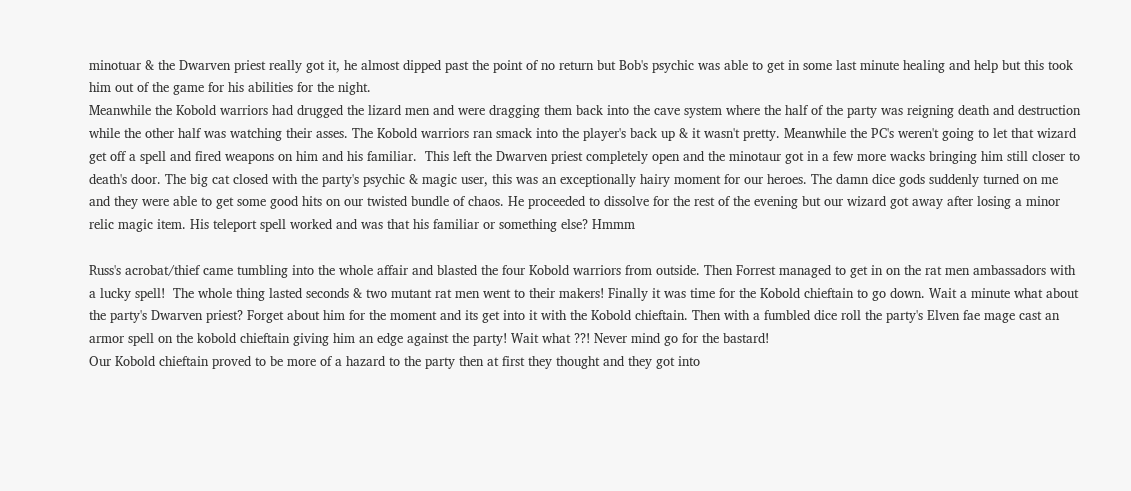minotuar & the Dwarven priest really got it, he almost dipped past the point of no return but Bob's psychic was able to get in some last minute healing and help but this took him out of the game for his abilities for the night.
Meanwhile the Kobold warriors had drugged the lizard men and were dragging them back into the cave system where the half of the party was reigning death and destruction while the other half was watching their asses. The Kobold warriors ran smack into the player's back up & it wasn't pretty. Meanwhile the PC's weren't going to let that wizard get off a spell and fired weapons on him and his familiar.  This left the Dwarven priest completely open and the minotaur got in a few more wacks bringing him still closer to death's door. The big cat closed with the party's psychic & magic user, this was an exceptionally hairy moment for our heroes. The damn dice gods suddenly turned on me and they were able to get some good hits on our twisted bundle of chaos. He proceeded to dissolve for the rest of the evening but our wizard got away after losing a minor relic magic item. His teleport spell worked and was that his familiar or something else? Hmmm

Russ's acrobat/thief came tumbling into the whole affair and blasted the four Kobold warriors from outside. Then Forrest managed to get in on the rat men ambassadors with a lucky spell!  The whole thing lasted seconds & two mutant rat men went to their makers! Finally it was time for the Kobold chieftain to go down. Wait a minute what about the party's Dwarven priest? Forget about him for the moment and its get into it with the Kobold chieftain. Then with a fumbled dice roll the party's Elven fae mage cast an armor spell on the kobold chieftain giving him an edge against the party! Wait what ??! Never mind go for the bastard!
Our Kobold chieftain proved to be more of a hazard to the party then at first they thought and they got into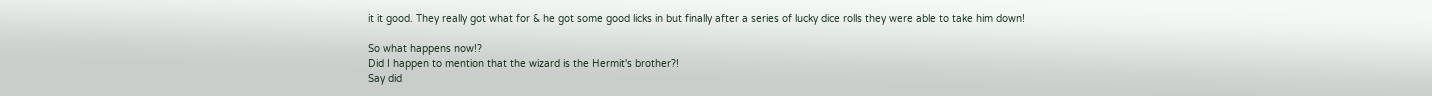it it good. They really got what for & he got some good licks in but finally after a series of lucky dice rolls they were able to take him down!

So what happens now!?
Did I happen to mention that the wizard is the Hermit's brother?!
Say did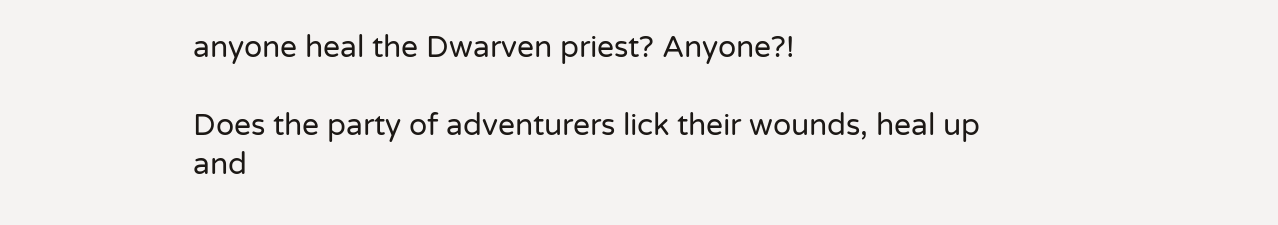anyone heal the Dwarven priest? Anyone?!

Does the party of adventurers lick their wounds, heal up and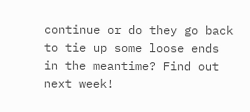continue or do they go back to tie up some loose ends in the meantime? Find out next week!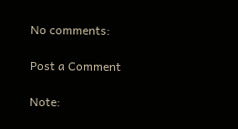No comments:

Post a Comment

Note: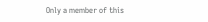Only a member of this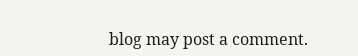blog may post a comment.